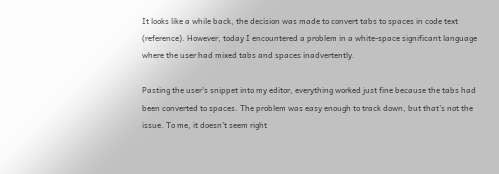It looks like a while back, the decision was made to convert tabs to spaces in code text (reference). However, today I encountered a problem in a white-space significant language where the user had mixed tabs and spaces inadvertently.

Pasting the user's snippet into my editor, everything worked just fine because the tabs had been converted to spaces. The problem was easy enough to track down, but that's not the issue. To me, it doesn't seem right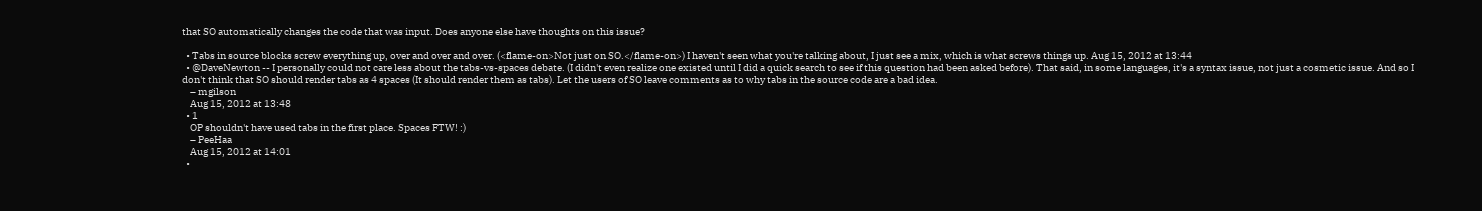that SO automatically changes the code that was input. Does anyone else have thoughts on this issue?

  • Tabs in source blocks screw everything up, over and over and over. (<flame-on>Not just on SO.</flame-on>) I haven't seen what you're talking about, I just see a mix, which is what screws things up. Aug 15, 2012 at 13:44
  • @DaveNewton -- I personally could not care less about the tabs-vs-spaces debate. (I didn't even realize one existed until I did a quick search to see if this question had been asked before). That said, in some languages, it's a syntax issue, not just a cosmetic issue. And so I don't think that SO should render tabs as 4 spaces (It should render them as tabs). Let the users of SO leave comments as to why tabs in the source code are a bad idea.
    – mgilson
    Aug 15, 2012 at 13:48
  • 1
    OP shouldn't have used tabs in the first place. Spaces FTW! :)
    – PeeHaa
    Aug 15, 2012 at 14:01
  •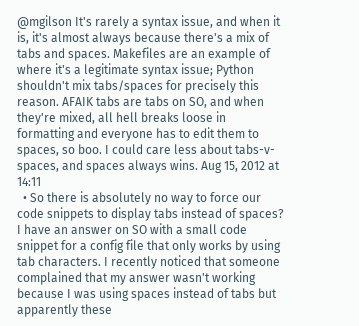@mgilson It's rarely a syntax issue, and when it is, it's almost always because there's a mix of tabs and spaces. Makefiles are an example of where it's a legitimate syntax issue; Python shouldn't mix tabs/spaces for precisely this reason. AFAIK tabs are tabs on SO, and when they're mixed, all hell breaks loose in formatting and everyone has to edit them to spaces, so boo. I could care less about tabs-v-spaces, and spaces always wins. Aug 15, 2012 at 14:11
  • So there is absolutely no way to force our code snippets to display tabs instead of spaces? I have an answer on SO with a small code snippet for a config file that only works by using tab characters. I recently noticed that someone complained that my answer wasn't working because I was using spaces instead of tabs but apparently these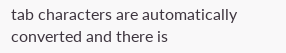tab characters are automatically converted and there is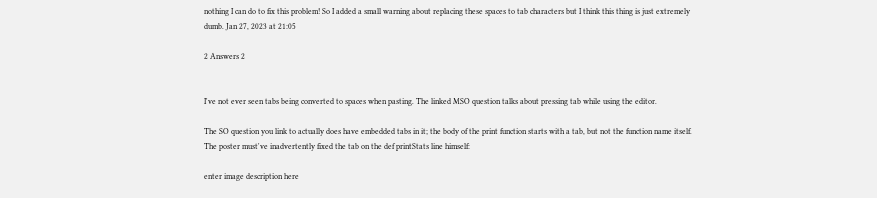nothing I can do to fix this problem! So I added a small warning about replacing these spaces to tab characters but I think this thing is just extremely dumb. Jan 27, 2023 at 21:05

2 Answers 2


I've not ever seen tabs being converted to spaces when pasting. The linked MSO question talks about pressing tab while using the editor.

The SO question you link to actually does have embedded tabs in it; the body of the print function starts with a tab, but not the function name itself. The poster must've inadvertently fixed the tab on the def printStats line himself:

enter image description here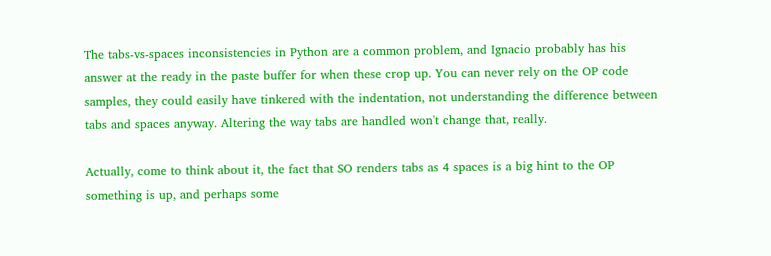The tabs-vs-spaces inconsistencies in Python are a common problem, and Ignacio probably has his answer at the ready in the paste buffer for when these crop up. You can never rely on the OP code samples, they could easily have tinkered with the indentation, not understanding the difference between tabs and spaces anyway. Altering the way tabs are handled won't change that, really.

Actually, come to think about it, the fact that SO renders tabs as 4 spaces is a big hint to the OP something is up, and perhaps some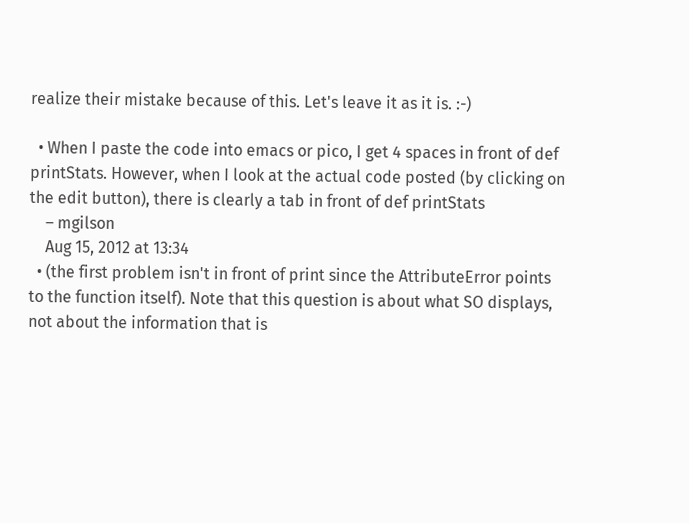realize their mistake because of this. Let's leave it as it is. :-)

  • When I paste the code into emacs or pico, I get 4 spaces in front of def printStats. However, when I look at the actual code posted (by clicking on the edit button), there is clearly a tab in front of def printStats
    – mgilson
    Aug 15, 2012 at 13:34
  • (the first problem isn't in front of print since the AttributeError points to the function itself). Note that this question is about what SO displays, not about the information that is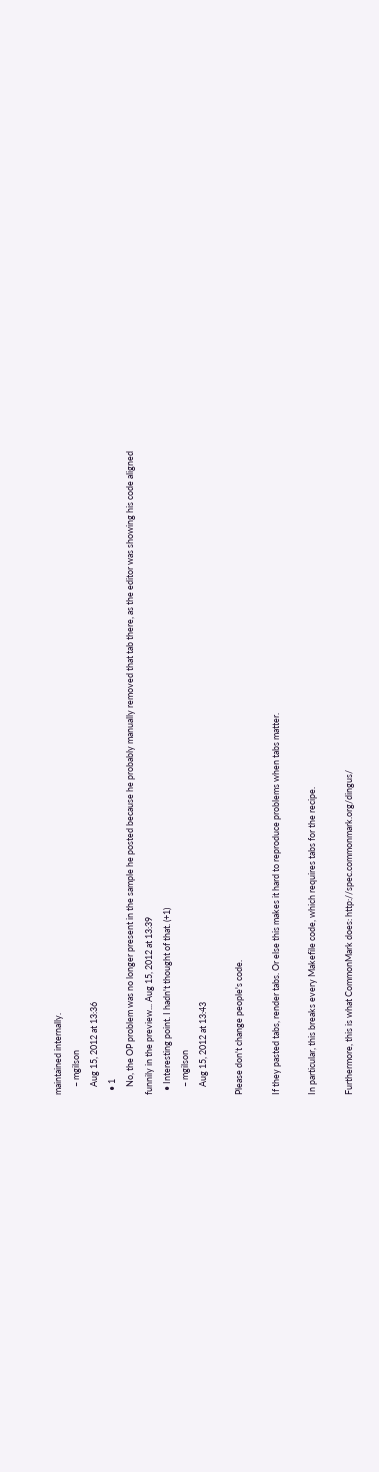maintained internally.
    – mgilson
    Aug 15, 2012 at 13:36
  • 1
    No, the OP problem was no longer present in the sample he posted because he probably manually removed that tab there, as the editor was showing his code aligned funnily in the preview... Aug 15, 2012 at 13:39
  • Interesting point. I hadn't thought of that. (+1)
    – mgilson
    Aug 15, 2012 at 13:43

Please don't change people's code.

If they pasted tabs, render tabs. Or else this makes it hard to reproduce problems when tabs matter.

In particular, this breaks every Makefile code, which requires tabs for the recipe.

Furthermore, this is what CommonMark does: http://spec.commonmark.org/dingus/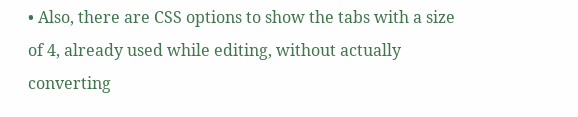• Also, there are CSS options to show the tabs with a size of 4, already used while editing, without actually converting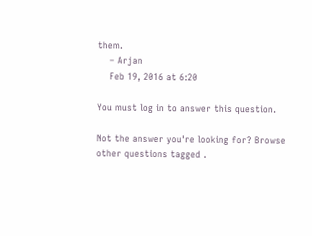them.
    – Arjan
    Feb 19, 2016 at 6:20

You must log in to answer this question.

Not the answer you're looking for? Browse other questions tagged .